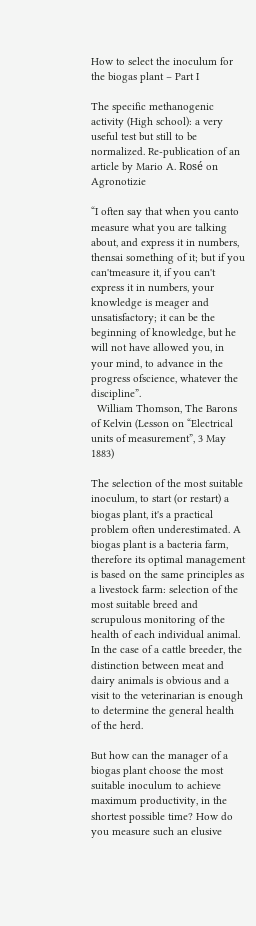How to select the inoculum for the biogas plant – Part I

The specific methanogenic activity (High school): a very useful test but still to be normalized. Re-publication of an article by Mario A. Rosé on Agronotizie

“I often say that when you canto measure what you are talking about, and express it in numbers, thensai something of it; but if you can'tmeasure it, if you can't express it in numbers, your knowledge is meager and unsatisfactory; it can be the beginning of knowledge, but he will not have allowed you, in your mind, to advance in the progress ofscience, whatever the discipline”.
  William Thomson, The Barons of Kelvin (Lesson on “Electrical units of measurement”, 3 May 1883)

The selection of the most suitable inoculum, to start (or restart) a biogas plant, it's a practical problem often underestimated. A biogas plant is a bacteria farm, therefore its optimal management is based on the same principles as a livestock farm: selection of the most suitable breed and scrupulous monitoring of the health of each individual animal. In the case of a cattle breeder, the distinction between meat and dairy animals is obvious and a visit to the veterinarian is enough to determine the general health of the herd.

But how can the manager of a biogas plant choose the most suitable inoculum to achieve maximum productivity, in the shortest possible time? How do you measure such an elusive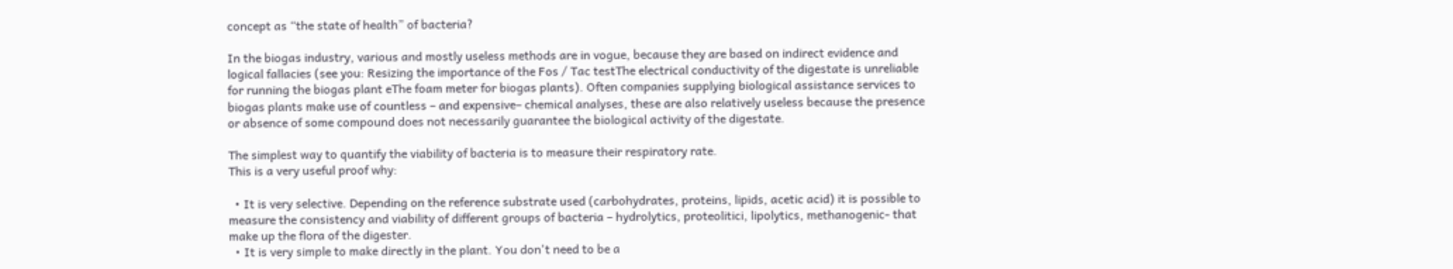concept as “the state of health” of bacteria?

In the biogas industry, various and mostly useless methods are in vogue, because they are based on indirect evidence and logical fallacies (see you: Resizing the importance of the Fos / Tac testThe electrical conductivity of the digestate is unreliable for running the biogas plant eThe foam meter for biogas plants). Often companies supplying biological assistance services to biogas plants make use of countless – and expensive– chemical analyses, these are also relatively useless because the presence or absence of some compound does not necessarily guarantee the biological activity of the digestate.

The simplest way to quantify the viability of bacteria is to measure their respiratory rate.
This is a very useful proof why:

  • It is very selective. Depending on the reference substrate used (carbohydrates, proteins, lipids, acetic acid) it is possible to measure the consistency and viability of different groups of bacteria – hydrolytics, proteolitici, lipolytics, methanogenic- that make up the flora of the digester.
  • It is very simple to make directly in the plant. You don't need to be a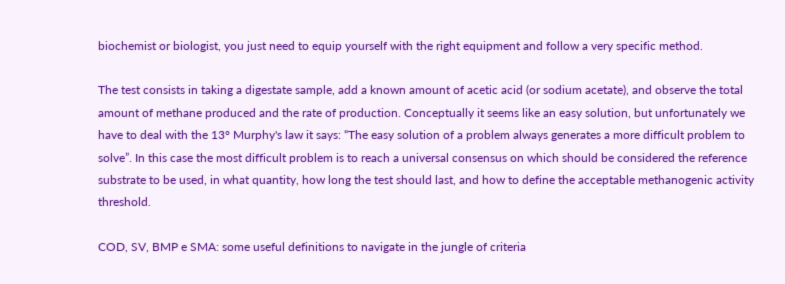biochemist or biologist, you just need to equip yourself with the right equipment and follow a very specific method.

The test consists in taking a digestate sample, add a known amount of acetic acid (or sodium acetate), and observe the total amount of methane produced and the rate of production. Conceptually it seems like an easy solution, but unfortunately we have to deal with the 13° Murphy's law it says: “The easy solution of a problem always generates a more difficult problem to solve”. In this case the most difficult problem is to reach a universal consensus on which should be considered the reference substrate to be used, in what quantity, how long the test should last, and how to define the acceptable methanogenic activity threshold.

COD, SV, BMP e SMA: some useful definitions to navigate in the jungle of criteria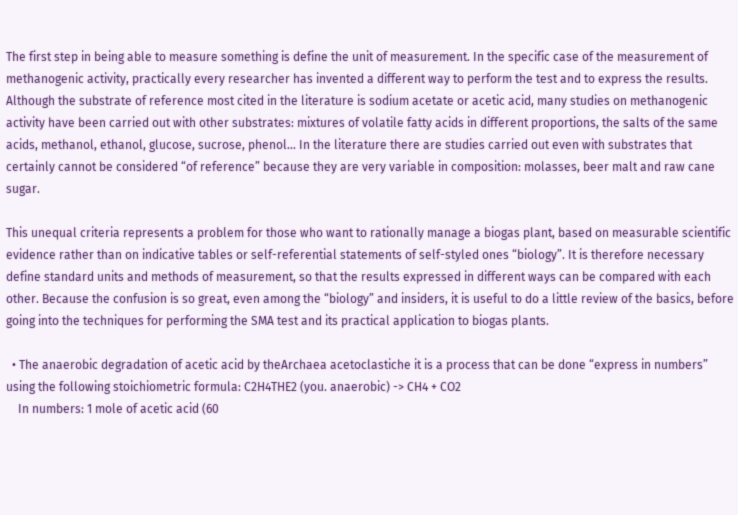The first step in being able to measure something is define the unit of measurement. In the specific case of the measurement of methanogenic activity, practically every researcher has invented a different way to perform the test and to express the results. Although the substrate of reference most cited in the literature is sodium acetate or acetic acid, many studies on methanogenic activity have been carried out with other substrates: mixtures of volatile fatty acids in different proportions, the salts of the same acids, methanol, ethanol, glucose, sucrose, phenol… In the literature there are studies carried out even with substrates that certainly cannot be considered “of reference” because they are very variable in composition: molasses, beer malt and raw cane sugar.

This unequal criteria represents a problem for those who want to rationally manage a biogas plant, based on measurable scientific evidence rather than on indicative tables or self-referential statements of self-styled ones “biology”. It is therefore necessary define standard units and methods of measurement, so that the results expressed in different ways can be compared with each other. Because the confusion is so great, even among the “biology” and insiders, it is useful to do a little review of the basics, before going into the techniques for performing the SMA test and its practical application to biogas plants.

  • The anaerobic degradation of acetic acid by theArchaea acetoclastiche it is a process that can be done “express in numbers” using the following stoichiometric formula: C2H4THE2 (you. anaerobic) -> CH4 + CO2
    In numbers: 1 mole of acetic acid (60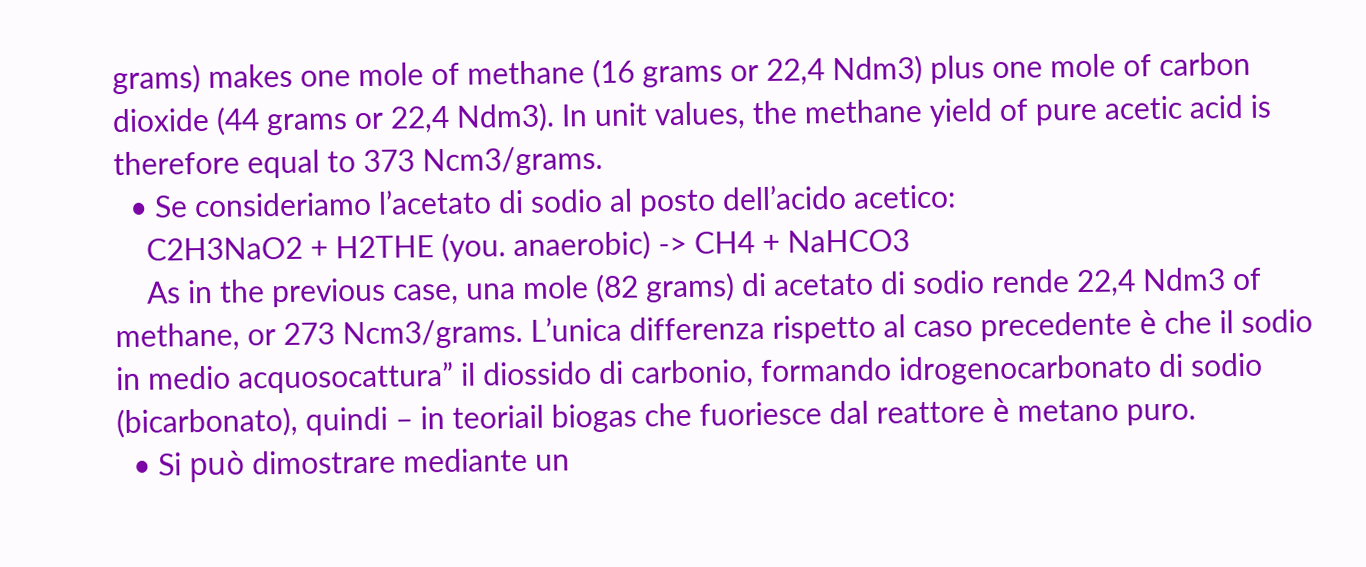grams) makes one mole of methane (16 grams or 22,4 Ndm3) plus one mole of carbon dioxide (44 grams or 22,4 Ndm3). In unit values, the methane yield of pure acetic acid is therefore equal to 373 Ncm3/grams.
  • Se consideriamo l’acetato di sodio al posto dell’acido acetico:
    C2H3NaO2 + H2THE (you. anaerobic) -> CH4 + NaHCO3
    As in the previous case, una mole (82 grams) di acetato di sodio rende 22,4 Ndm3 of methane, or 273 Ncm3/grams. L’unica differenza rispetto al caso precedente è che il sodio in medio acquosocattura” il diossido di carbonio, formando idrogenocarbonato di sodio (bicarbonato), quindi – in teoriail biogas che fuoriesce dal reattore è metano puro.
  • Si può dimostrare mediante un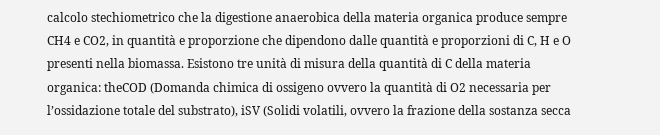calcolo stechiometrico che la digestione anaerobica della materia organica produce sempre CH4 e CO2, in quantità e proporzione che dipendono dalle quantità e proporzioni di C, H e O presenti nella biomassa. Esistono tre unità di misura della quantità di C della materia organica: theCOD (Domanda chimica di ossigeno ovvero la quantità di O2 necessaria per l’ossidazione totale del substrato), iSV (Solidi volatili, ovvero la frazione della sostanza secca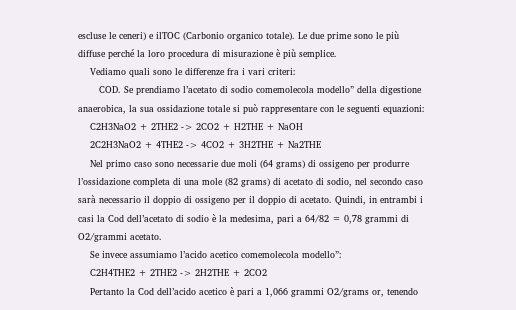escluse le ceneri) e ilTOC (Carbonio organico totale). Le due prime sono le più diffuse perché la loro procedura di misurazione è più semplice.
    Vediamo quali sono le differenze fra i vari criteri:
       COD. Se prendiamo l’acetato di sodio comemolecola modello” della digestione anaerobica, la sua ossidazione totale si può rappresentare con le seguenti equazioni:
    C2H3NaO2 + 2THE2 -> 2CO2 + H2THE + NaOH
    2C2H3NaO2 + 4THE2 -> 4CO2 + 3H2THE + Na2THE
    Nel primo caso sono necessarie due moli (64 grams) di ossigeno per produrre l’ossidazione completa di una mole (82 grams) di acetato di sodio, nel secondo caso sarà necessario il doppio di ossigeno per il doppio di acetato. Quindi, in entrambi i casi la Cod dell’acetato di sodio è la medesima, pari a 64/82 = 0,78 grammi di O2/grammi acetato.
    Se invece assumiamo l’acido acetico comemolecola modello”:
    C2H4THE2 + 2THE2 -> 2H2THE + 2CO2
    Pertanto la Cod dell’acido acetico è pari a 1,066 grammi O2/grams or, tenendo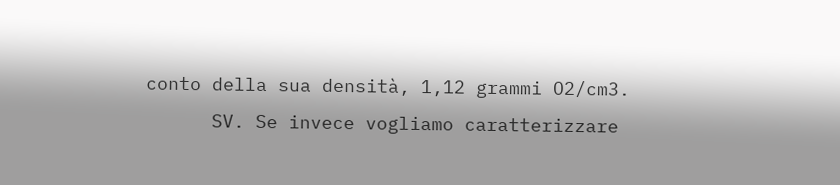conto della sua densità, 1,12 grammi O2/cm3.
      SV. Se invece vogliamo caratterizzare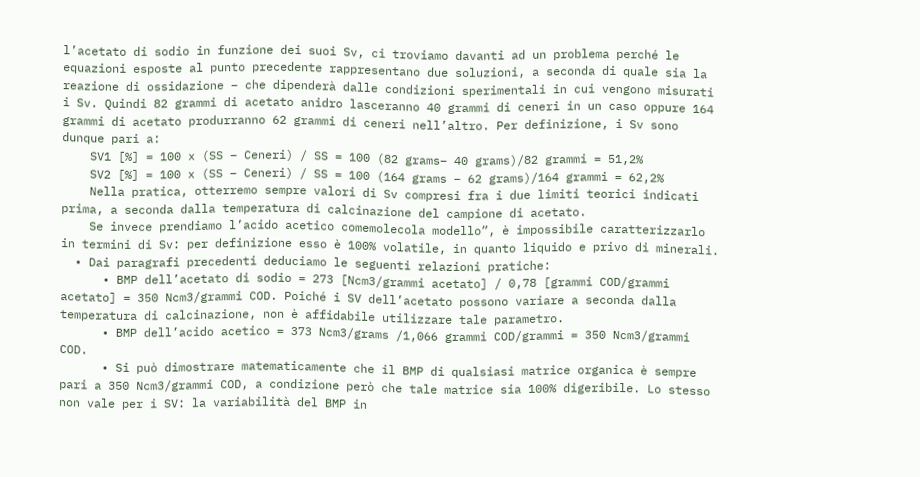l’acetato di sodio in funzione dei suoi Sv, ci troviamo davanti ad un problema perché le equazioni esposte al punto precedente rappresentano due soluzioni, a seconda di quale sia la reazione di ossidazione – che dipenderà dalle condizioni sperimentali in cui vengono misurati i Sv. Quindi 82 grammi di acetato anidro lasceranno 40 grammi di ceneri in un caso oppure 164 grammi di acetato produrranno 62 grammi di ceneri nell’altro. Per definizione, i Sv sono dunque pari a:
    SV1 [%] = 100 x (SS – Ceneri) / SS = 100 (82 grams– 40 grams)/82 grammi = 51,2%
    SV2 [%] = 100 x (SS – Ceneri) / SS = 100 (164 grams – 62 grams)/164 grammi = 62,2%
    Nella pratica, otterremo sempre valori di Sv compresi fra i due limiti teorici indicati prima, a seconda dalla temperatura di calcinazione del campione di acetato.
    Se invece prendiamo l’acido acetico comemolecola modello”, è impossibile caratterizzarlo in termini di Sv: per definizione esso è 100% volatile, in quanto liquido e privo di minerali.
  • Dai paragrafi precedenti deduciamo le seguenti relazioni pratiche:
      • BMP dell’acetato di sodio = 273 [Ncm3/grammi acetato] / 0,78 [grammi COD/grammi acetato] = 350 Ncm3/grammi COD. Poiché i SV dell’acetato possono variare a seconda dalla temperatura di calcinazione, non è affidabile utilizzare tale parametro.
      • BMP dell’acido acetico = 373 Ncm3/grams /1,066 grammi COD/grammi = 350 Ncm3/grammi COD.
      • Si può dimostrare matematicamente che il BMP di qualsiasi matrice organica è sempre pari a 350 Ncm3/grammi COD, a condizione però che tale matrice sia 100% digeribile. Lo stesso non vale per i SV: la variabilità del BMP in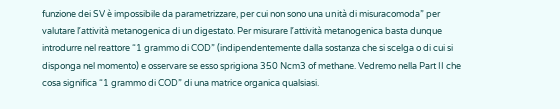funzione dei SV è impossibile da parametrizzare, per cui non sono una unità di misuracomoda” per valutare l’attività metanogenica di un digestato. Per misurare l’attività metanogenica basta dunque introdurre nel reattore “1 grammo di COD” (indipendentemente dalla sostanza che si scelga o di cui si disponga nel momento) e osservare se esso sprigiona 350 Ncm3 of methane. Vedremo nella Part II che cosa significa “1 grammo di COD” di una matrice organica qualsiasi.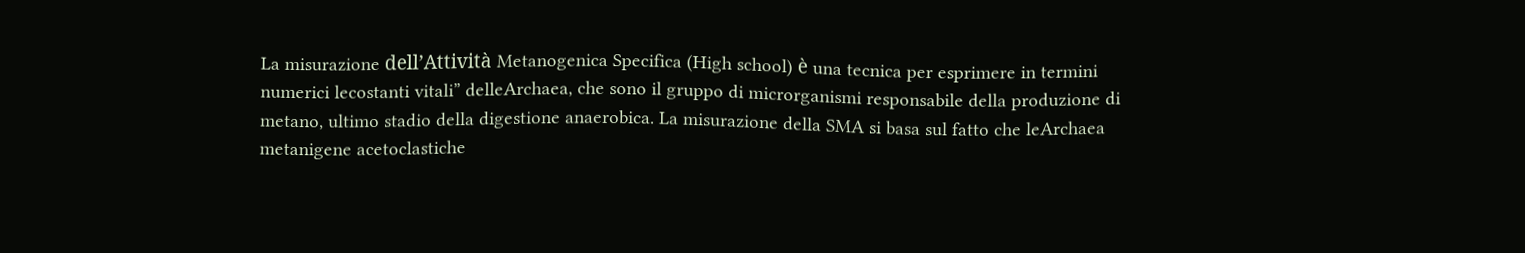La misurazione dell’Attività Metanogenica Specifica (High school) è una tecnica per esprimere in termini numerici lecostanti vitali” delleArchaea, che sono il gruppo di microrganismi responsabile della produzione di metano, ultimo stadio della digestione anaerobica. La misurazione della SMA si basa sul fatto che leArchaea metanigene acetoclastiche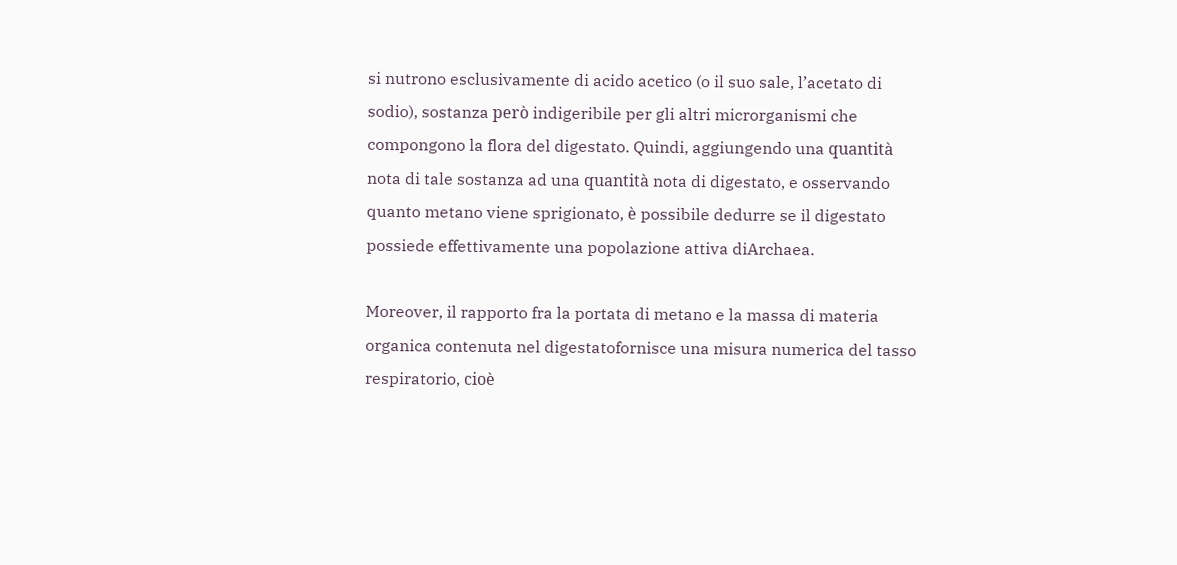si nutrono esclusivamente di acido acetico (o il suo sale, l’acetato di sodio), sostanza però indigeribile per gli altri microrganismi che compongono la flora del digestato. Quindi, aggiungendo una quantità nota di tale sostanza ad una quantità nota di digestato, e osservando quanto metano viene sprigionato, è possibile dedurre se il digestato possiede effettivamente una popolazione attiva diArchaea.

Moreover, il rapporto fra la portata di metano e la massa di materia organica contenuta nel digestatofornisce una misura numerica del tasso respiratorio, cioè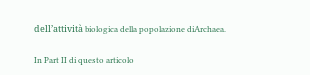dell’attività biologica della popolazione diArchaea.

In Part II di questo articolo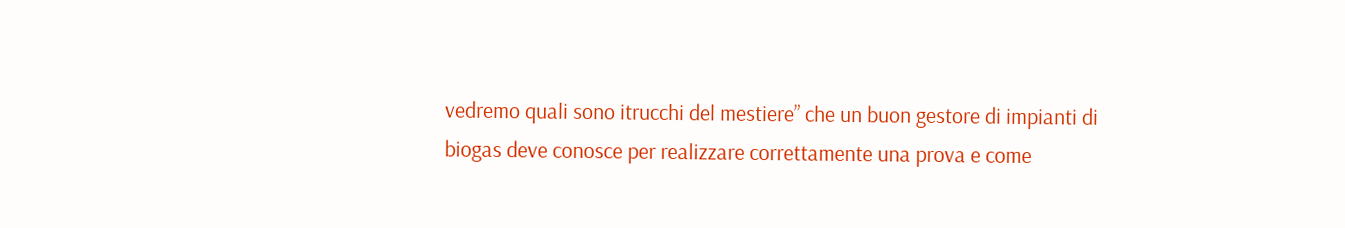vedremo quali sono itrucchi del mestiere” che un buon gestore di impianti di biogas deve conosce per realizzare correttamente una prova e come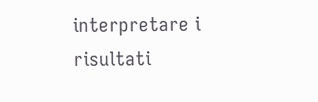interpretare i risultati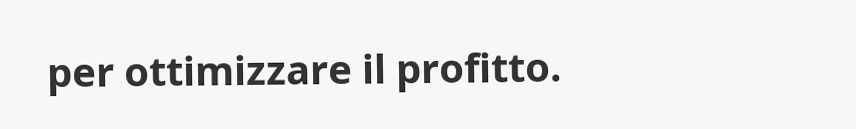per ottimizzare il profitto.